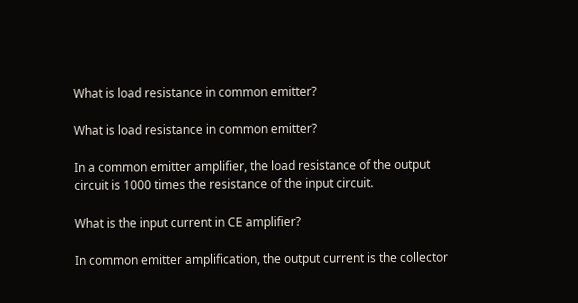What is load resistance in common emitter?

What is load resistance in common emitter?

In a common emitter amplifier, the load resistance of the output circuit is 1000 times the resistance of the input circuit.

What is the input current in CE amplifier?

In common emitter amplification, the output current is the collector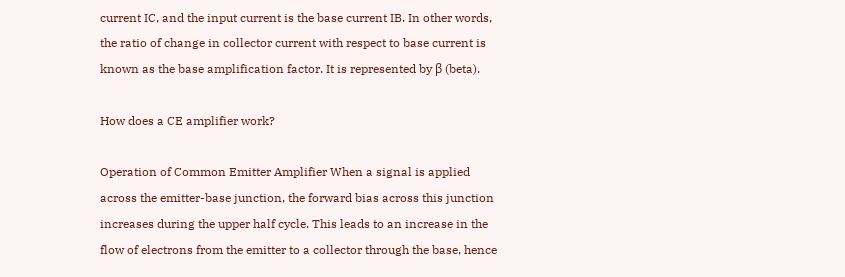current IC, and the input current is the base current IB. In other words, the ratio of change in collector current with respect to base current is known as the base amplification factor. It is represented by β (beta).

How does a CE amplifier work?

Operation of Common Emitter Amplifier When a signal is applied across the emitter-base junction, the forward bias across this junction increases during the upper half cycle. This leads to an increase in the flow of electrons from the emitter to a collector through the base, hence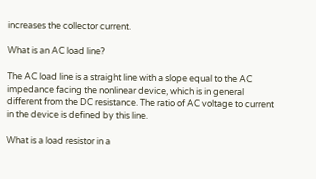increases the collector current.

What is an AC load line?

The AC load line is a straight line with a slope equal to the AC impedance facing the nonlinear device, which is in general different from the DC resistance. The ratio of AC voltage to current in the device is defined by this line.

What is a load resistor in a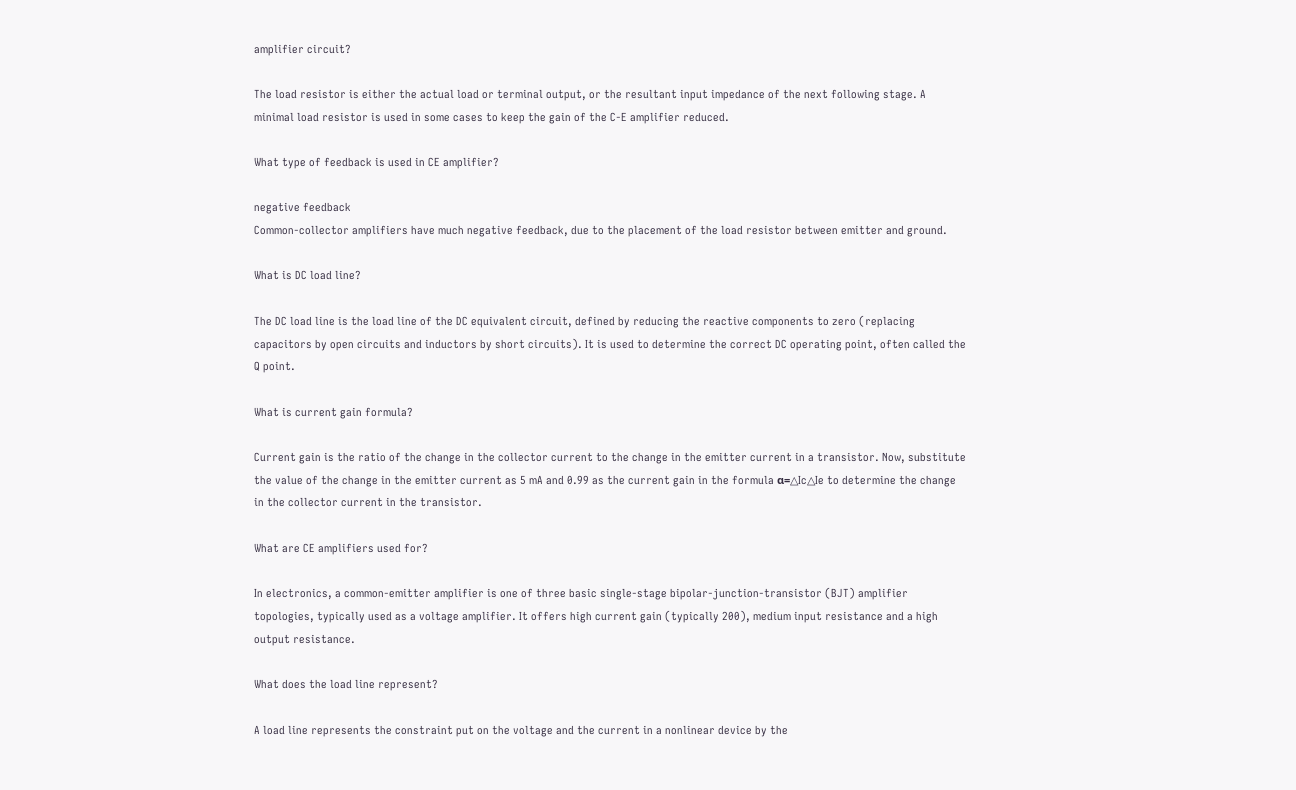amplifier circuit?

The load resistor is either the actual load or terminal output, or the resultant input impedance of the next following stage. A minimal load resistor is used in some cases to keep the gain of the C-E amplifier reduced.

What type of feedback is used in CE amplifier?

negative feedback
Common-collector amplifiers have much negative feedback, due to the placement of the load resistor between emitter and ground.

What is DC load line?

The DC load line is the load line of the DC equivalent circuit, defined by reducing the reactive components to zero (replacing capacitors by open circuits and inductors by short circuits). It is used to determine the correct DC operating point, often called the Q point.

What is current gain formula?

Current gain is the ratio of the change in the collector current to the change in the emitter current in a transistor. Now, substitute the value of the change in the emitter current as 5 mA and 0.99 as the current gain in the formula α=△Ic△Ie to determine the change in the collector current in the transistor.

What are CE amplifiers used for?

In electronics, a common-emitter amplifier is one of three basic single-stage bipolar-junction-transistor (BJT) amplifier topologies, typically used as a voltage amplifier. It offers high current gain (typically 200), medium input resistance and a high output resistance.

What does the load line represent?

A load line represents the constraint put on the voltage and the current in a nonlinear device by the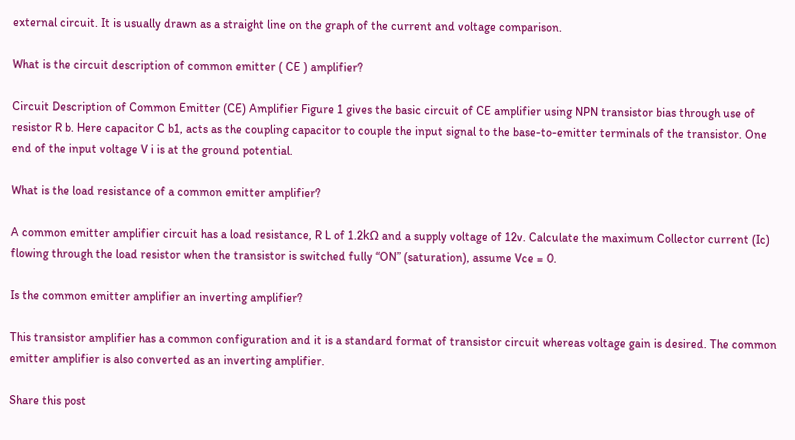external circuit. It is usually drawn as a straight line on the graph of the current and voltage comparison.

What is the circuit description of common emitter ( CE ) amplifier?

Circuit Description of Common Emitter (CE) Amplifier Figure 1 gives the basic circuit of CE amplifier using NPN transistor bias through use of resistor R b. Here capacitor C b1, acts as the coupling capacitor to couple the input signal to the base-to-emitter terminals of the transistor. One end of the input voltage V i is at the ground potential.

What is the load resistance of a common emitter amplifier?

A common emitter amplifier circuit has a load resistance, R L of 1.2kΩ and a supply voltage of 12v. Calculate the maximum Collector current (Ic) flowing through the load resistor when the transistor is switched fully “ON” (saturation), assume Vce = 0.

Is the common emitter amplifier an inverting amplifier?

This transistor amplifier has a common configuration and it is a standard format of transistor circuit whereas voltage gain is desired. The common emitter amplifier is also converted as an inverting amplifier.

Share this post